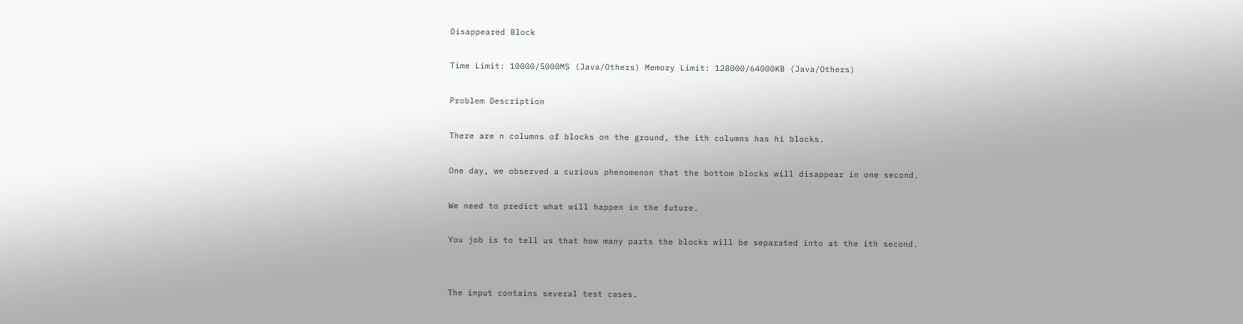Disappeared Block

Time Limit: 10000/5000MS (Java/Others) Memory Limit: 128000/64000KB (Java/Others)

Problem Description

There are n columns of blocks on the ground, the ith columns has hi blocks.

One day, we observed a curious phenomenon that the bottom blocks will disappear in one second.

We need to predict what will happen in the future.

You job is to tell us that how many parts the blocks will be separated into at the ith second.


The input contains several test cases.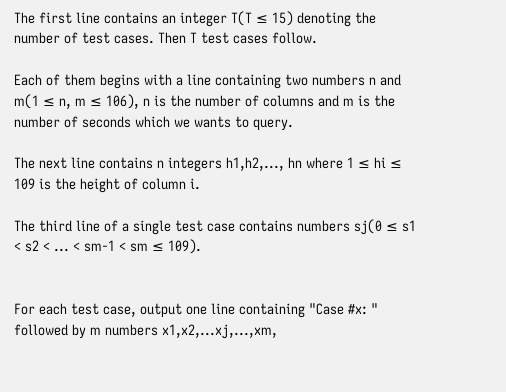The first line contains an integer T(T ≤ 15) denoting the number of test cases. Then T test cases follow.

Each of them begins with a line containing two numbers n and m(1 ≤ n, m ≤ 106), n is the number of columns and m is the number of seconds which we wants to query.

The next line contains n integers h1,h2,..., hn where 1 ≤ hi ≤ 109 is the height of column i.

The third line of a single test case contains numbers sj(0 ≤ s1 < s2 < ... < sm-1 < sm ≤ 109).


For each test case, output one line containing "Case #x: " followed by m numbers x1,x2,...xj,...,xm,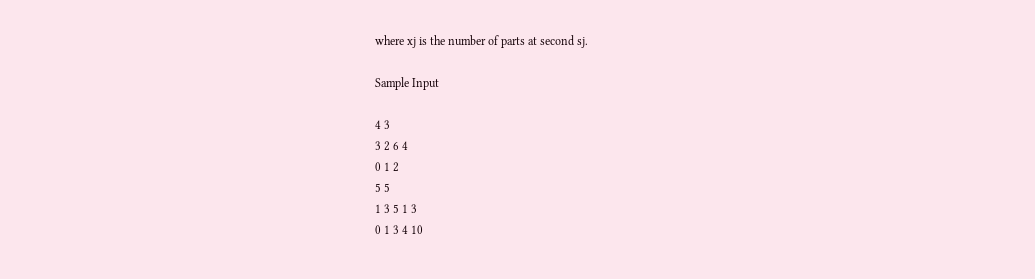where xj is the number of parts at second sj.

Sample Input

4 3
3 2 6 4
0 1 2
5 5
1 3 5 1 3
0 1 3 4 10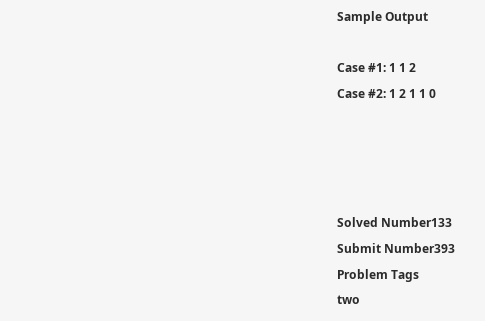Sample Output

Case #1: 1 1 2
Case #2: 1 2 1 1 0




Solved Number133
Submit Number393
Problem Tags
two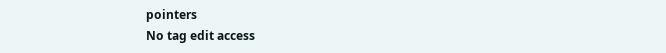pointers
No tag edit access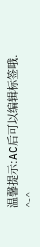温馨提示:AC后可以编辑标签哦. ^-^